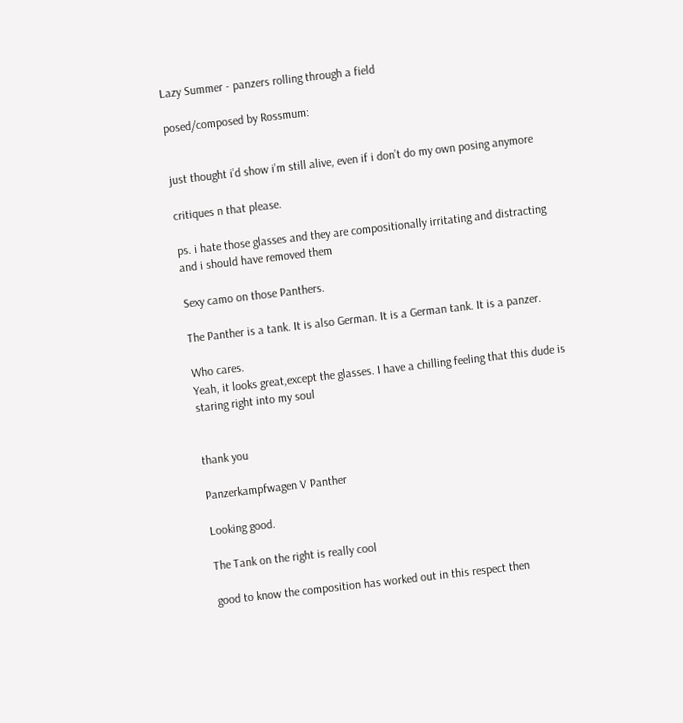Lazy Summer - panzers rolling through a field

posed/composed by Rossmum:


just thought i’d show i’m still alive, even if i don’t do my own posing anymore

critiques n that please.

ps. i hate those glasses and they are compositionally irritating and distracting and i should have removed them

Sexy camo on those Panthers.

The Panther is a tank. It is also German. It is a German tank. It is a panzer.

Who cares.
Yeah, it looks great,except the glasses. I have a chilling feeling that this dude is staring right into my soul


thank you

Panzerkampfwagen V Panther

Looking good.

The Tank on the right is really cool

good to know the composition has worked out in this respect then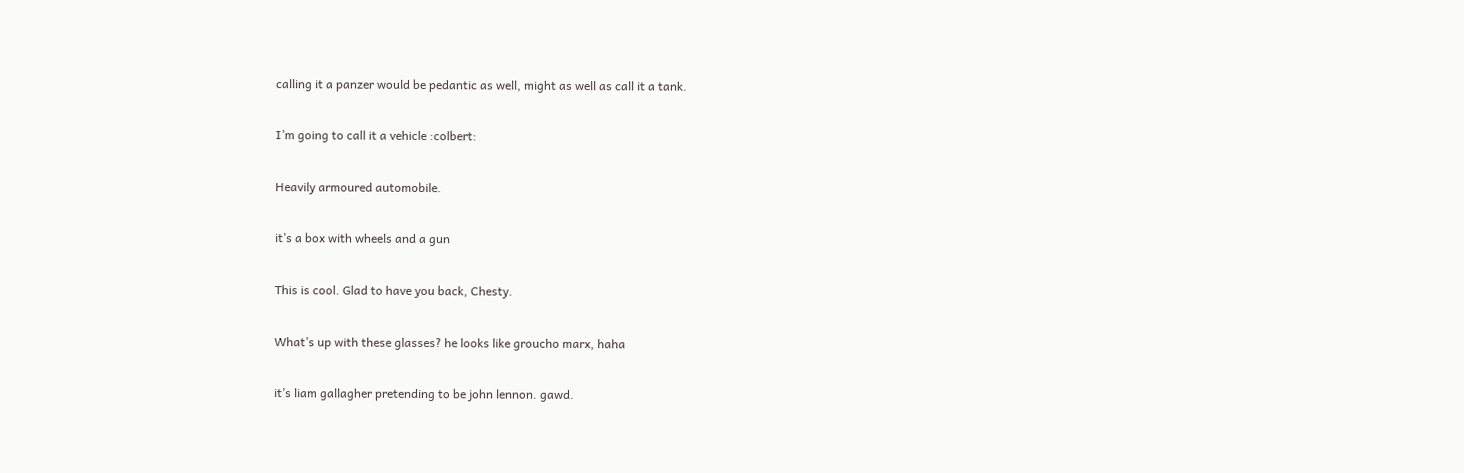calling it a panzer would be pedantic as well, might as well as call it a tank.

I’m going to call it a vehicle :colbert:

Heavily armoured automobile.

it’s a box with wheels and a gun

This is cool. Glad to have you back, Chesty.

What’s up with these glasses? he looks like groucho marx, haha

it’s liam gallagher pretending to be john lennon. gawd.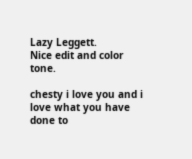Lazy Leggett.
Nice edit and color tone.

chesty i love you and i love what you have done to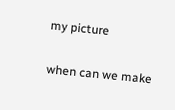my picture

when can we make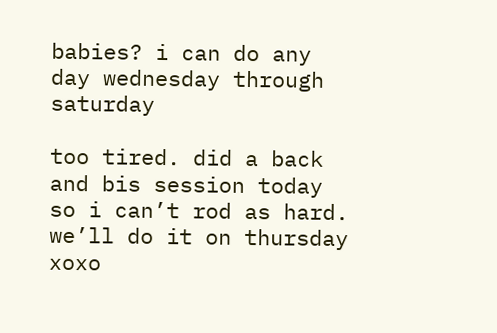babies? i can do any day wednesday through saturday

too tired. did a back and bis session today so i can’t rod as hard. we’ll do it on thursday xoxo